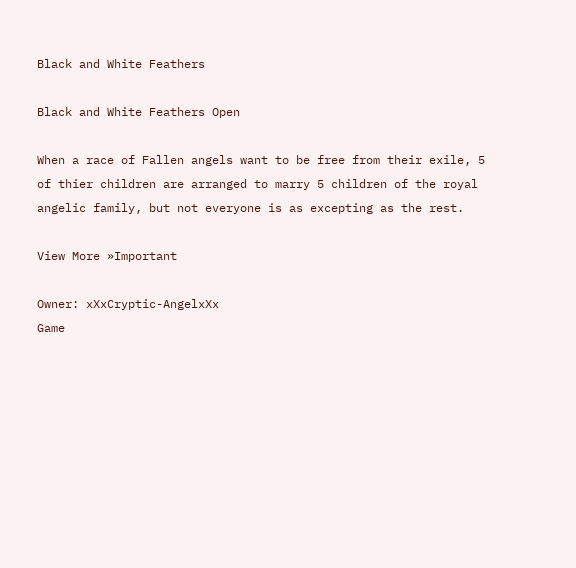Black and White Feathers

Black and White Feathers Open

When a race of Fallen angels want to be free from their exile, 5 of thier children are arranged to marry 5 children of the royal angelic family, but not everyone is as excepting as the rest.

View More »Important

Owner: xXxCryptic-AngelxXx
Game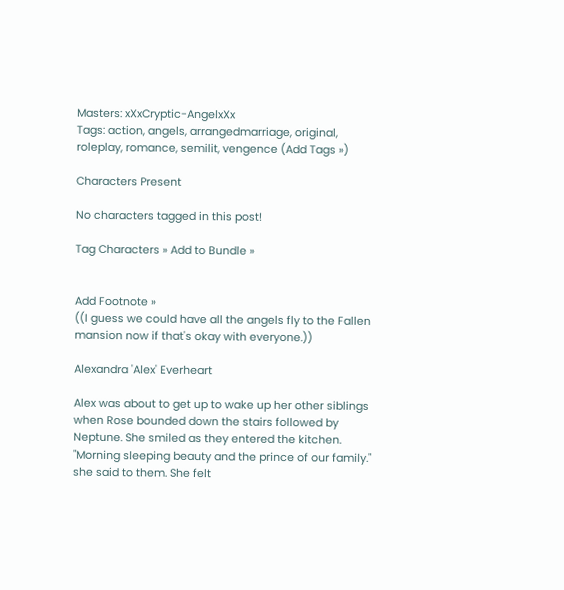Masters: xXxCryptic-AngelxXx
Tags: action, angels, arrangedmarriage, original, roleplay, romance, semilit, vengence (Add Tags »)

Characters Present

No characters tagged in this post!

Tag Characters » Add to Bundle »


Add Footnote »
((I guess we could have all the angels fly to the Fallen mansion now if that's okay with everyone.))

Alexandra 'Alex' Everheart

Alex was about to get up to wake up her other siblings when Rose bounded down the stairs followed by Neptune. She smiled as they entered the kitchen. "Morning sleeping beauty and the prince of our family." she said to them. She felt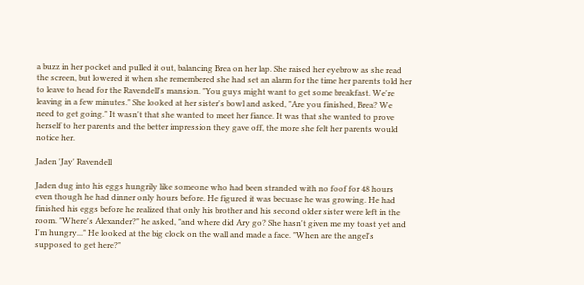a buzz in her pocket and pulled it out, balancing Brea on her lap. She raised her eyebrow as she read the screen, but lowered it when she remembered she had set an alarm for the time her parents told her to leave to head for the Ravendell's mansion. "You guys might want to get some breakfast. We're leaving in a few minutes." She looked at her sister's bowl and asked, "Are you finished, Brea? We need to get going." It wasn't that she wanted to meet her fiance. It was that she wanted to prove herself to her parents and the better impression they gave off, the more she felt her parents would notice her.

Jaden 'Jay' Ravendell

Jaden dug into his eggs hungrily like someone who had been stranded with no foof for 48 hours even though he had dinner only hours before. He figured it was becuase he was growing. He had finished his eggs before he realized that only his brother and his second older sister were left in the room. "Where's Alexander?" he asked, "and where did Ary go? She hasn't given me my toast yet and I'm hungry..." He looked at the big clock on the wall and made a face. "When are the angel's supposed to get here?"